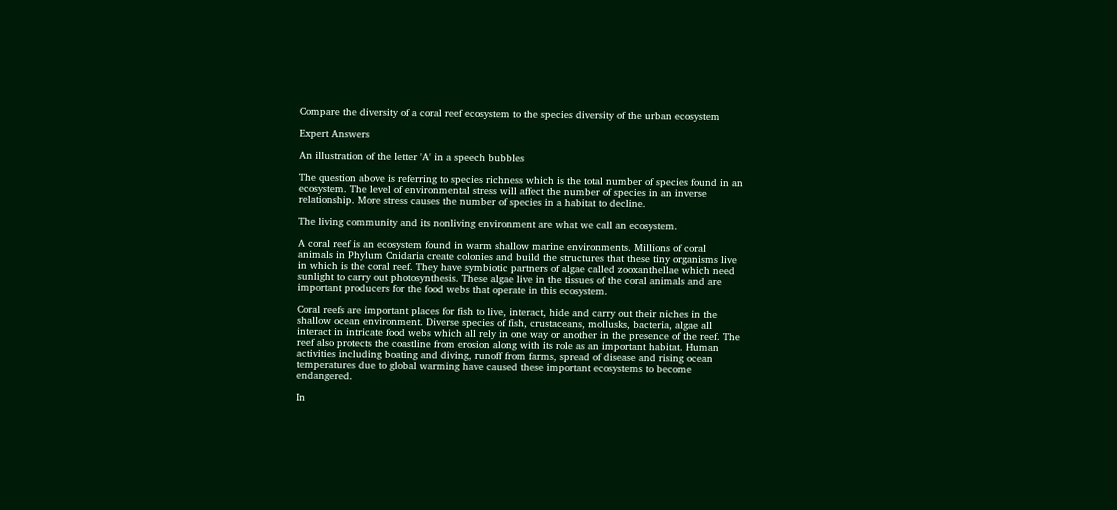Compare the diversity of a coral reef ecosystem to the species diversity of the urban ecosystem

Expert Answers

An illustration of the letter 'A' in a speech bubbles

The question above is referring to species richness which is the total number of species found in an ecosystem. The level of environmental stress will affect the number of species in an inverse relationship. More stress causes the number of species in a habitat to decline.

The living community and its nonliving environment are what we call an ecosystem.

A coral reef is an ecosystem found in warm shallow marine environments. Millions of coral animals in Phylum Cnidaria create colonies and build the structures that these tiny organisms live in which is the coral reef. They have symbiotic partners of algae called zooxanthellae which need sunlight to carry out photosynthesis. These algae live in the tissues of the coral animals and are important producers for the food webs that operate in this ecosystem.

Coral reefs are important places for fish to live, interact, hide and carry out their niches in the shallow ocean environment. Diverse species of fish, crustaceans, mollusks, bacteria, algae all interact in intricate food webs which all rely in one way or another in the presence of the reef. The reef also protects the coastline from erosion along with its role as an important habitat. Human activities including boating and diving, runoff from farms, spread of disease and rising ocean temperatures due to global warming have caused these important ecosystems to become endangered.

In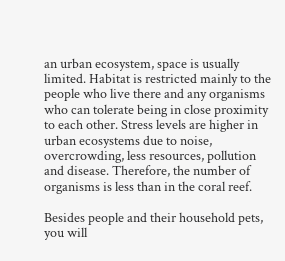an urban ecosystem, space is usually limited. Habitat is restricted mainly to the people who live there and any organisms who can tolerate being in close proximity to each other. Stress levels are higher in urban ecosystems due to noise, overcrowding, less resources, pollution and disease. Therefore, the number of organisms is less than in the coral reef.

Besides people and their household pets, you will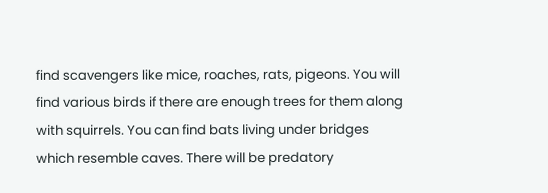find scavengers like mice, roaches, rats, pigeons. You will find various birds if there are enough trees for them along with squirrels. You can find bats living under bridges which resemble caves. There will be predatory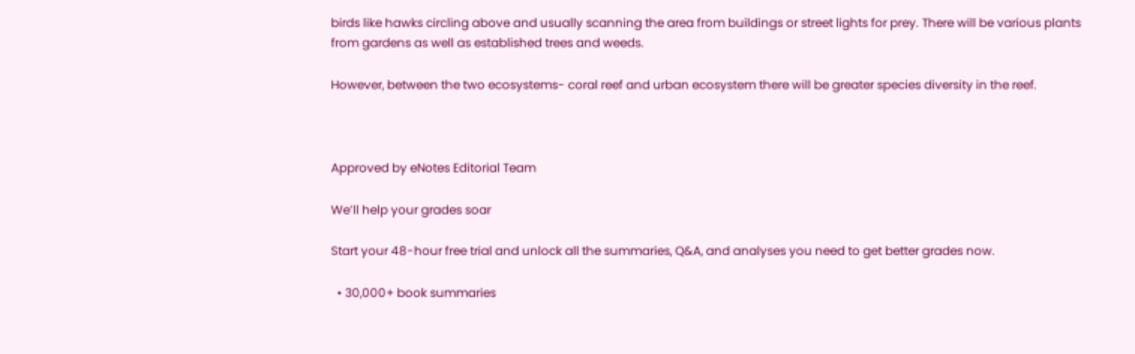birds like hawks circling above and usually scanning the area from buildings or street lights for prey. There will be various plants from gardens as well as established trees and weeds.

However, between the two ecosystems- coral reef and urban ecosystem there will be greater species diversity in the reef.



Approved by eNotes Editorial Team

We’ll help your grades soar

Start your 48-hour free trial and unlock all the summaries, Q&A, and analyses you need to get better grades now.

  • 30,000+ book summaries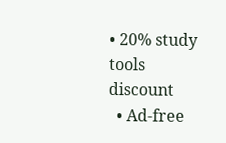• 20% study tools discount
  • Ad-free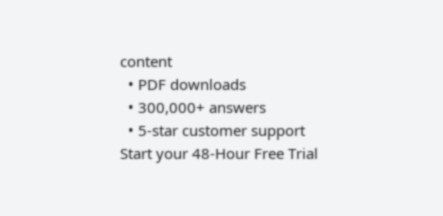content
  • PDF downloads
  • 300,000+ answers
  • 5-star customer support
Start your 48-Hour Free Trial